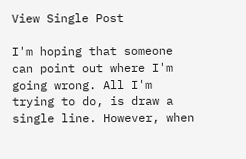View Single Post

I'm hoping that someone can point out where I'm going wrong. All I'm trying to do, is draw a single line. However, when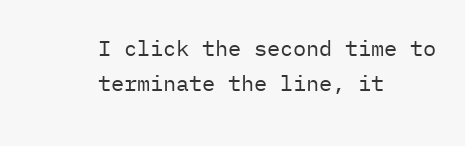I click the second time to terminate the line, it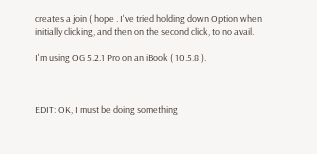creates a join ( hope . I've tried holding down Option when initially clicking, and then on the second click, to no avail.

I'm using OG 5.2.1 Pro on an iBook ( 10.5.8 ).



EDIT: OK, I must be doing something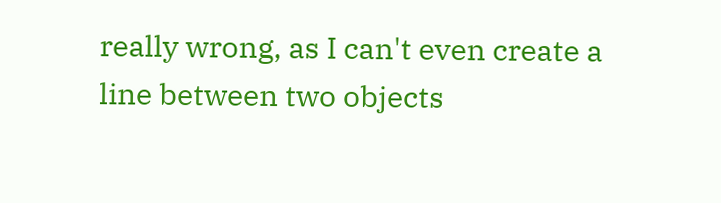really wrong, as I can't even create a line between two objects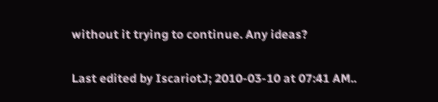without it trying to continue. Any ideas?

Last edited by IscariotJ; 2010-03-10 at 07:41 AM..